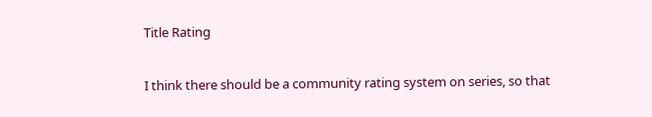Title Rating

I think there should be a community rating system on series, so that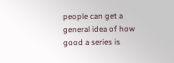people can get a general idea of how good a series is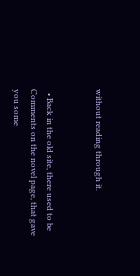without reading through it.


  • Back in the old site, there used to be Comments on the novel page, that gave you some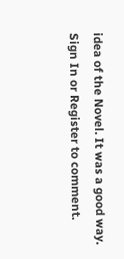idea of the Novel. It was a good way.
Sign In or Register to comment.